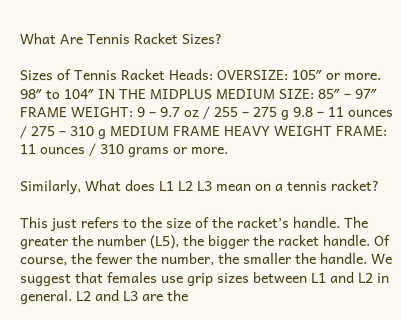What Are Tennis Racket Sizes?

Sizes of Tennis Racket Heads: OVERSIZE: 105″ or more. 98″ to 104″ IN THE MIDPLUS MEDIUM SIZE: 85″ – 97″ FRAME WEIGHT: 9 – 9.7 oz / 255 – 275 g 9.8 – 11 ounces / 275 – 310 g MEDIUM FRAME HEAVY WEIGHT FRAME: 11 ounces / 310 grams or more.

Similarly, What does L1 L2 L3 mean on a tennis racket?

This just refers to the size of the racket’s handle. The greater the number (L5), the bigger the racket handle. Of course, the fewer the number, the smaller the handle. We suggest that females use grip sizes between L1 and L2 in general. L2 and L3 are the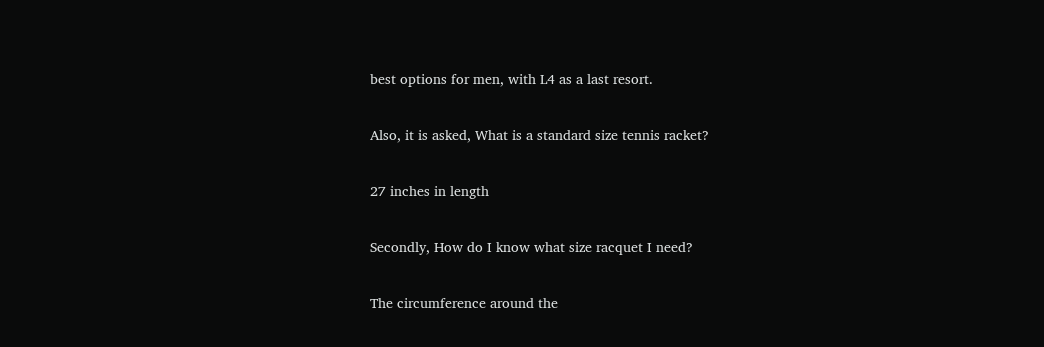best options for men, with L4 as a last resort.

Also, it is asked, What is a standard size tennis racket?

27 inches in length

Secondly, How do I know what size racquet I need?

The circumference around the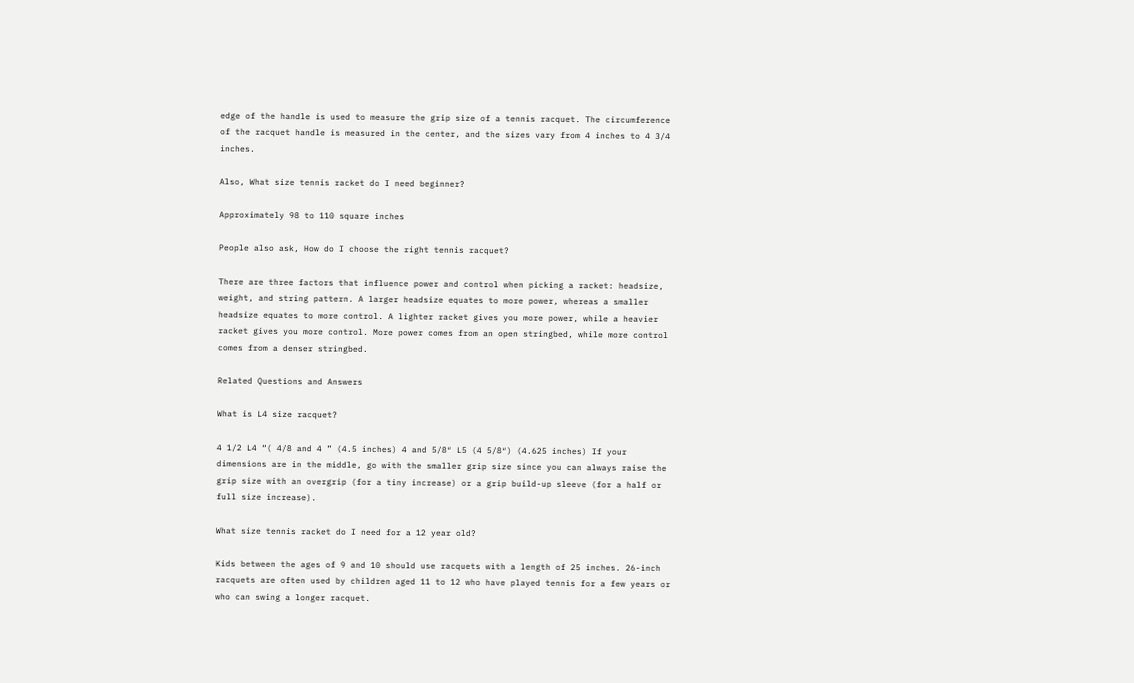edge of the handle is used to measure the grip size of a tennis racquet. The circumference of the racquet handle is measured in the center, and the sizes vary from 4 inches to 4 3/4 inches.

Also, What size tennis racket do I need beginner?

Approximately 98 to 110 square inches

People also ask, How do I choose the right tennis racquet?

There are three factors that influence power and control when picking a racket: headsize, weight, and string pattern. A larger headsize equates to more power, whereas a smaller headsize equates to more control. A lighter racket gives you more power, while a heavier racket gives you more control. More power comes from an open stringbed, while more control comes from a denser stringbed.

Related Questions and Answers

What is L4 size racquet?

4 1/2 L4 “( 4/8 and 4 ” (4.5 inches) 4 and 5/8″ L5 (4 5/8″) (4.625 inches) If your dimensions are in the middle, go with the smaller grip size since you can always raise the grip size with an overgrip (for a tiny increase) or a grip build-up sleeve (for a half or full size increase).

What size tennis racket do I need for a 12 year old?

Kids between the ages of 9 and 10 should use racquets with a length of 25 inches. 26-inch racquets are often used by children aged 11 to 12 who have played tennis for a few years or who can swing a longer racquet.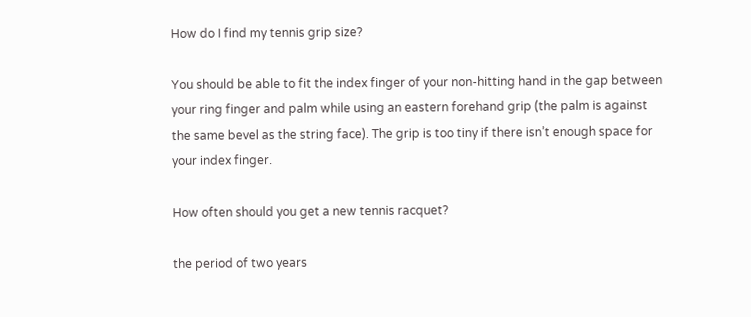How do I find my tennis grip size?

You should be able to fit the index finger of your non-hitting hand in the gap between your ring finger and palm while using an eastern forehand grip (the palm is against the same bevel as the string face). The grip is too tiny if there isn’t enough space for your index finger.

How often should you get a new tennis racquet?

the period of two years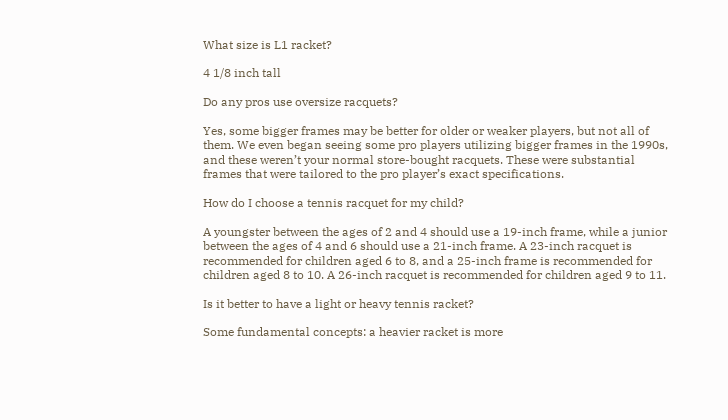What size is L1 racket?

4 1/8 inch tall

Do any pros use oversize racquets?

Yes, some bigger frames may be better for older or weaker players, but not all of them. We even began seeing some pro players utilizing bigger frames in the 1990s, and these weren’t your normal store-bought racquets. These were substantial frames that were tailored to the pro player’s exact specifications.

How do I choose a tennis racquet for my child?

A youngster between the ages of 2 and 4 should use a 19-inch frame, while a junior between the ages of 4 and 6 should use a 21-inch frame. A 23-inch racquet is recommended for children aged 6 to 8, and a 25-inch frame is recommended for children aged 8 to 10. A 26-inch racquet is recommended for children aged 9 to 11.

Is it better to have a light or heavy tennis racket?

Some fundamental concepts: a heavier racket is more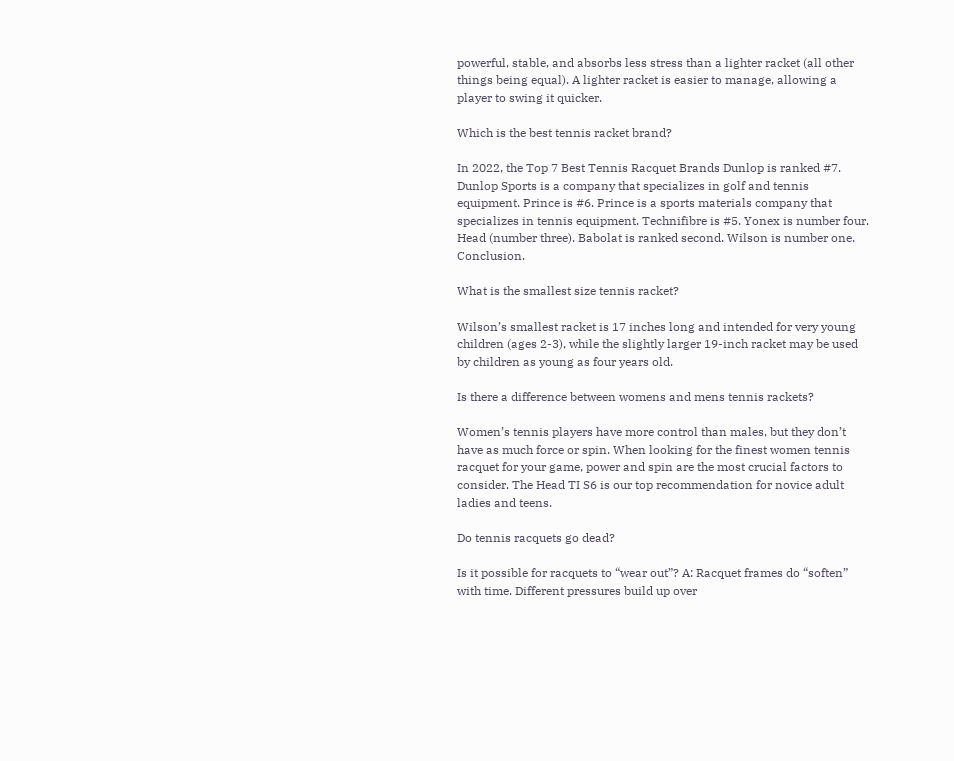powerful, stable, and absorbs less stress than a lighter racket (all other things being equal). A lighter racket is easier to manage, allowing a player to swing it quicker.

Which is the best tennis racket brand?

In 2022, the Top 7 Best Tennis Racquet Brands Dunlop is ranked #7. Dunlop Sports is a company that specializes in golf and tennis equipment. Prince is #6. Prince is a sports materials company that specializes in tennis equipment. Technifibre is #5. Yonex is number four. Head (number three). Babolat is ranked second. Wilson is number one. Conclusion.

What is the smallest size tennis racket?

Wilson’s smallest racket is 17 inches long and intended for very young children (ages 2-3), while the slightly larger 19-inch racket may be used by children as young as four years old.

Is there a difference between womens and mens tennis rackets?

Women’s tennis players have more control than males, but they don’t have as much force or spin. When looking for the finest women tennis racquet for your game, power and spin are the most crucial factors to consider. The Head TI S6 is our top recommendation for novice adult ladies and teens.

Do tennis racquets go dead?

Is it possible for racquets to “wear out”? A: Racquet frames do “soften” with time. Different pressures build up over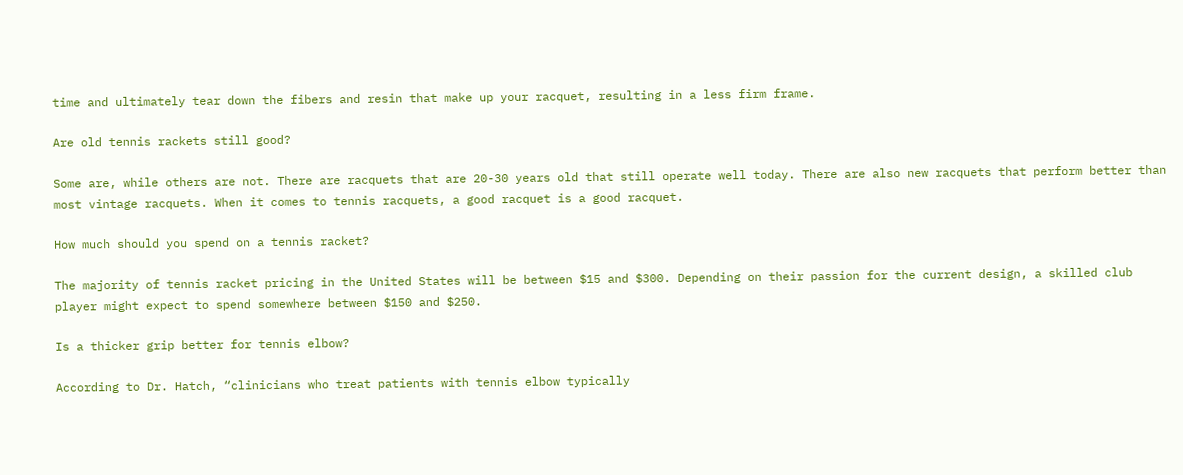time and ultimately tear down the fibers and resin that make up your racquet, resulting in a less firm frame.

Are old tennis rackets still good?

Some are, while others are not. There are racquets that are 20-30 years old that still operate well today. There are also new racquets that perform better than most vintage racquets. When it comes to tennis racquets, a good racquet is a good racquet.

How much should you spend on a tennis racket?

The majority of tennis racket pricing in the United States will be between $15 and $300. Depending on their passion for the current design, a skilled club player might expect to spend somewhere between $150 and $250.

Is a thicker grip better for tennis elbow?

According to Dr. Hatch, “clinicians who treat patients with tennis elbow typically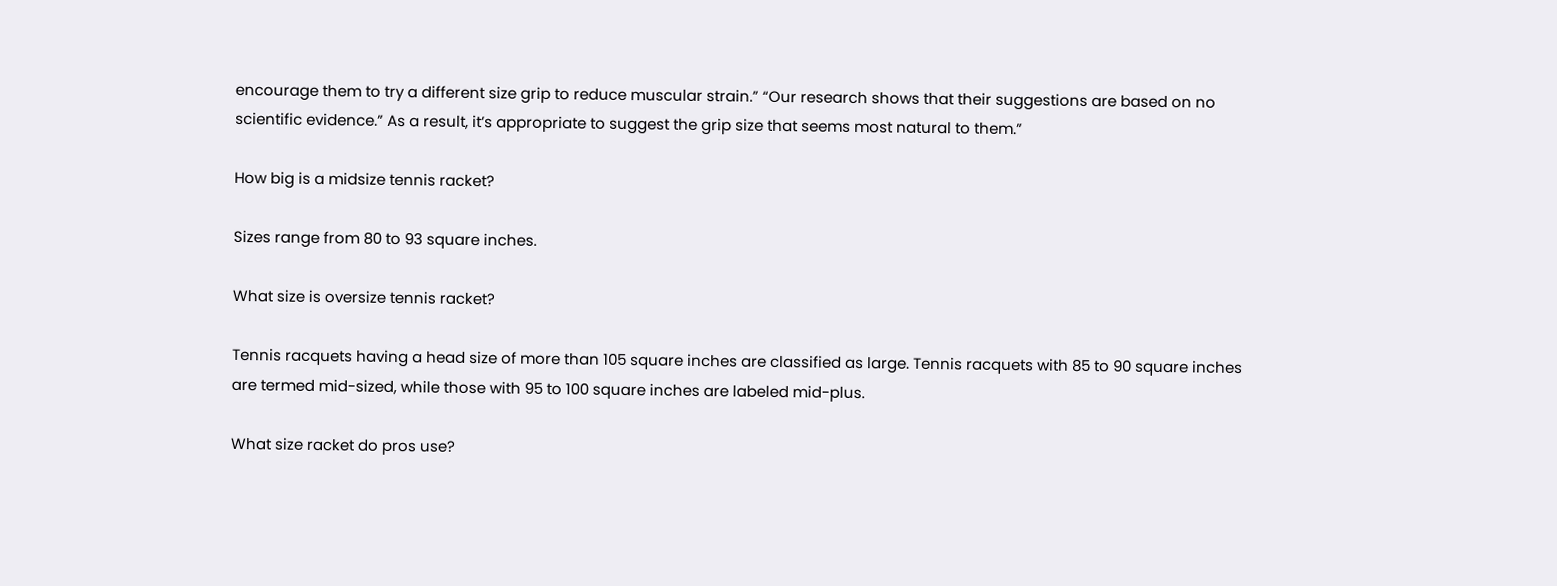encourage them to try a different size grip to reduce muscular strain.” “Our research shows that their suggestions are based on no scientific evidence.” As a result, it’s appropriate to suggest the grip size that seems most natural to them.”

How big is a midsize tennis racket?

Sizes range from 80 to 93 square inches.

What size is oversize tennis racket?

Tennis racquets having a head size of more than 105 square inches are classified as large. Tennis racquets with 85 to 90 square inches are termed mid-sized, while those with 95 to 100 square inches are labeled mid-plus.

What size racket do pros use?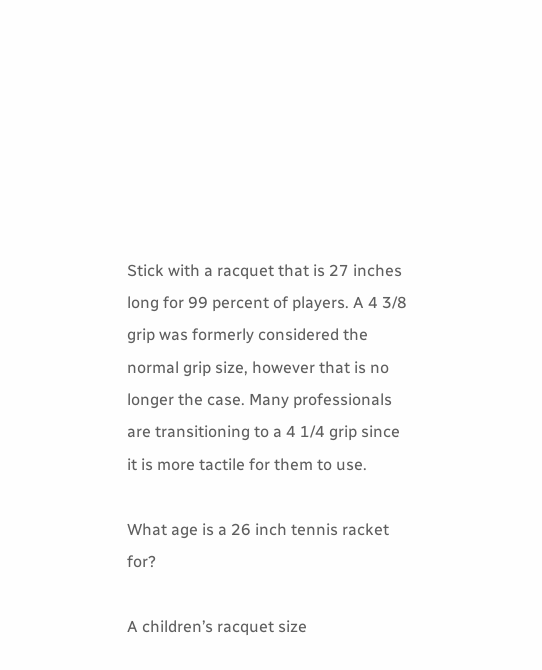Stick with a racquet that is 27 inches long for 99 percent of players. A 4 3/8 grip was formerly considered the normal grip size, however that is no longer the case. Many professionals are transitioning to a 4 1/4 grip since it is more tactile for them to use.

What age is a 26 inch tennis racket for?

A children’s racquet size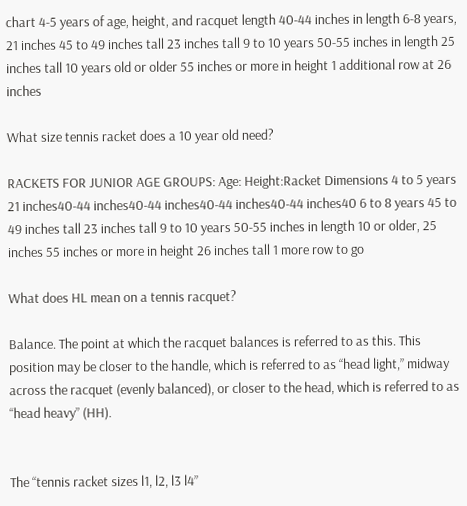chart 4-5 years of age, height, and racquet length 40-44 inches in length 6-8 years, 21 inches 45 to 49 inches tall 23 inches tall 9 to 10 years 50-55 inches in length 25 inches tall 10 years old or older 55 inches or more in height 1 additional row at 26 inches

What size tennis racket does a 10 year old need?

RACKETS FOR JUNIOR AGE GROUPS: Age: Height:Racket Dimensions 4 to 5 years 21 inches40-44 inches40-44 inches40-44 inches40-44 inches40 6 to 8 years 45 to 49 inches tall 23 inches tall 9 to 10 years 50-55 inches in length 10 or older, 25 inches 55 inches or more in height 26 inches tall 1 more row to go

What does HL mean on a tennis racquet?

Balance. The point at which the racquet balances is referred to as this. This position may be closer to the handle, which is referred to as “head light,” midway across the racquet (evenly balanced), or closer to the head, which is referred to as “head heavy” (HH).


The “tennis racket sizes l1, l2, l3 l4”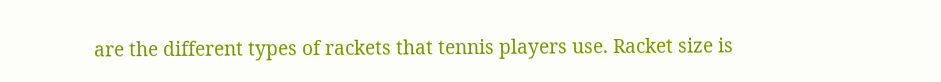are the different types of rackets that tennis players use. Racket size is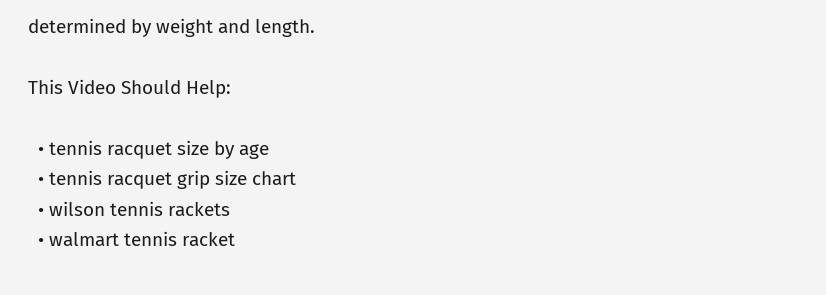determined by weight and length.

This Video Should Help:

  • tennis racquet size by age
  • tennis racquet grip size chart
  • wilson tennis rackets
  • walmart tennis racket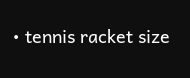• tennis racket size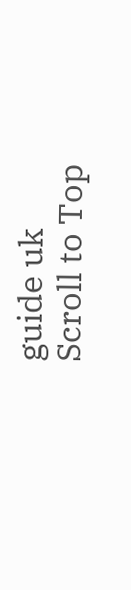guide uk
Scroll to Top